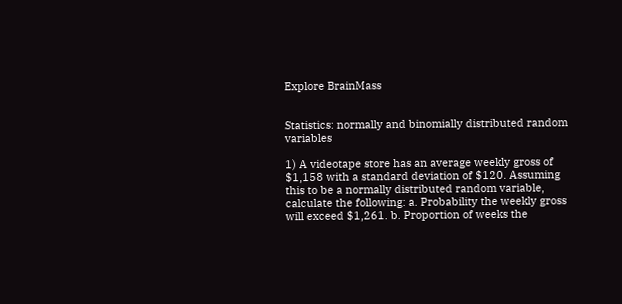Explore BrainMass


Statistics: normally and binomially distributed random variables

1) A videotape store has an average weekly gross of $1,158 with a standard deviation of $120. Assuming this to be a normally distributed random variable, calculate the following: a. Probability the weekly gross will exceed $1,261. b. Proportion of weeks the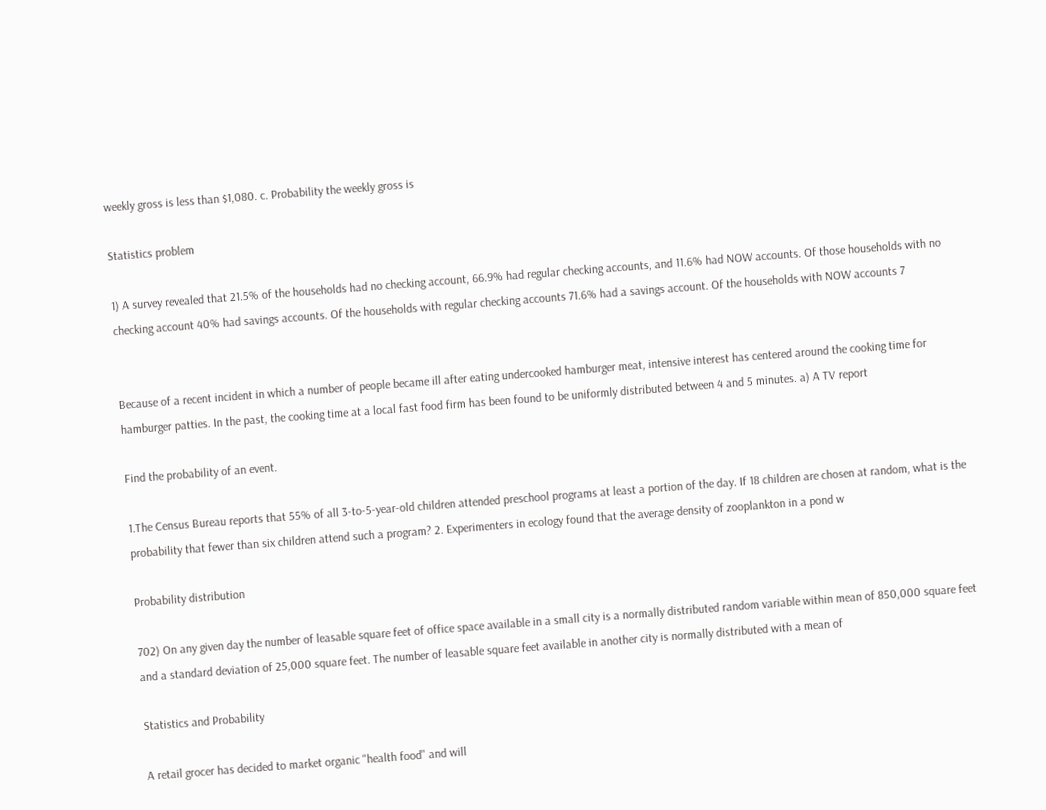weekly gross is less than $1,080. c. Probability the weekly gross is

Statistics problem

1) A survey revealed that 21.5% of the households had no checking account, 66.9% had regular checking accounts, and 11.6% had NOW accounts. Of those households with no checking account 40% had savings accounts. Of the households with regular checking accounts 71.6% had a savings account. Of the households with NOW accounts 7


Because of a recent incident in which a number of people became ill after eating undercooked hamburger meat, intensive interest has centered around the cooking time for hamburger patties. In the past, the cooking time at a local fast food firm has been found to be uniformly distributed between 4 and 5 minutes. a) A TV report

Find the probability of an event.

1.The Census Bureau reports that 55% of all 3-to-5-year-old children attended preschool programs at least a portion of the day. If 18 children are chosen at random, what is the probability that fewer than six children attend such a program? 2. Experimenters in ecology found that the average density of zooplankton in a pond w

Probability distribution

702) On any given day the number of leasable square feet of office space available in a small city is a normally distributed random variable within mean of 850,000 square feet and a standard deviation of 25,000 square feet. The number of leasable square feet available in another city is normally distributed with a mean of

Statistics and Probability

A retail grocer has decided to market organic "health food" and will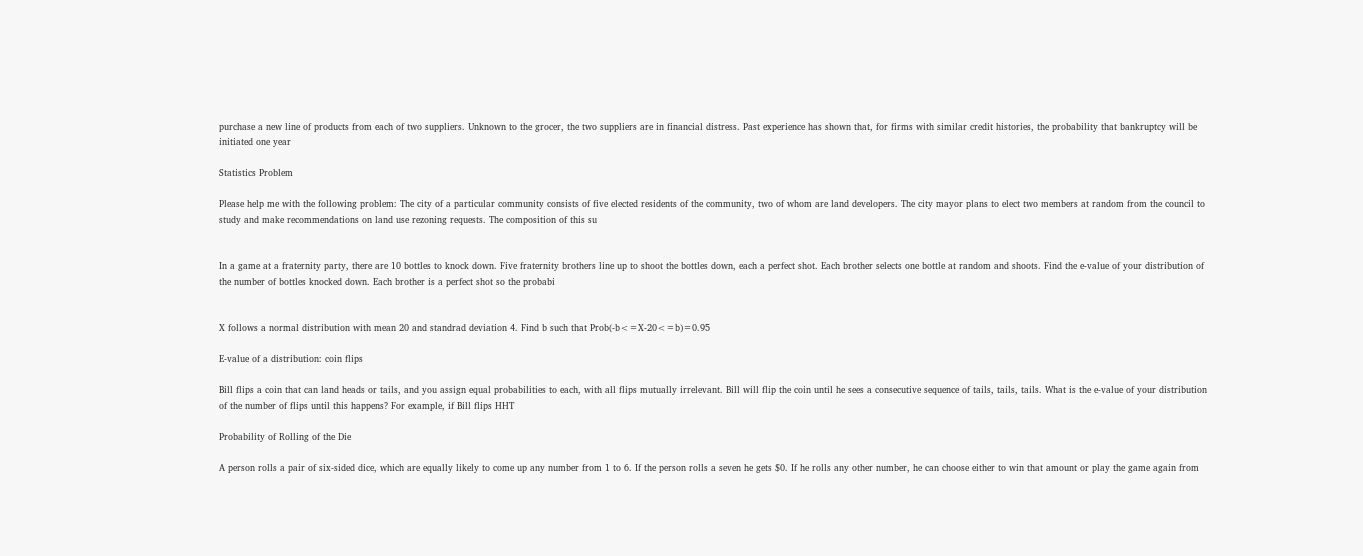purchase a new line of products from each of two suppliers. Unknown to the grocer, the two suppliers are in financial distress. Past experience has shown that, for firms with similar credit histories, the probability that bankruptcy will be initiated one year

Statistics Problem

Please help me with the following problem: The city of a particular community consists of five elected residents of the community, two of whom are land developers. The city mayor plans to elect two members at random from the council to study and make recommendations on land use rezoning requests. The composition of this su


In a game at a fraternity party, there are 10 bottles to knock down. Five fraternity brothers line up to shoot the bottles down, each a perfect shot. Each brother selects one bottle at random and shoots. Find the e-value of your distribution of the number of bottles knocked down. Each brother is a perfect shot so the probabi


X follows a normal distribution with mean 20 and standrad deviation 4. Find b such that Prob(-b<=X-20<=b)=0.95

E-value of a distribution: coin flips

Bill flips a coin that can land heads or tails, and you assign equal probabilities to each, with all flips mutually irrelevant. Bill will flip the coin until he sees a consecutive sequence of tails, tails, tails. What is the e-value of your distribution of the number of flips until this happens? For example, if Bill flips HHT

Probability of Rolling of the Die

A person rolls a pair of six-sided dice, which are equally likely to come up any number from 1 to 6. If the person rolls a seven he gets $0. If he rolls any other number, he can choose either to win that amount or play the game again from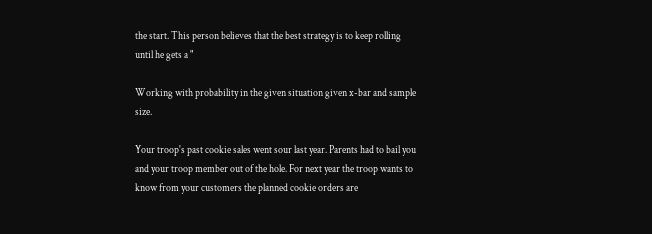the start. This person believes that the best strategy is to keep rolling until he gets a "

Working with probability in the given situation given x-bar and sample size.

Your troop's past cookie sales went sour last year. Parents had to bail you and your troop member out of the hole. For next year the troop wants to know from your customers the planned cookie orders are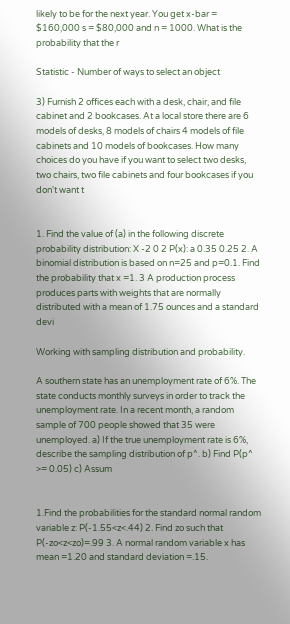likely to be for the next year. You get x-bar = $160,000 s = $80,000 and n = 1000. What is the probability that the r

Statistic - Number of ways to select an object

3) Furnish 2 offices each with a desk, chair, and file cabinet and 2 bookcases. At a local store there are 6 models of desks, 8 models of chairs 4 models of file cabinets and 10 models of bookcases. How many choices do you have if you want to select two desks, two chairs, two file cabinets and four bookcases if you don't want t


1. Find the value of (a) in the following discrete probability distribution: X -2 0 2 P(x): a 0.35 0.25 2. A binomial distribution is based on n=25 and p=0.1. Find the probability that x =1. 3 A production process produces parts with weights that are normally distributed with a mean of 1.75 ounces and a standard devi

Working with sampling distribution and probability.

A southern state has an unemployment rate of 6%. The state conducts monthly surveys in order to track the unemployment rate. In a recent month, a random sample of 700 people showed that 35 were unemployed. a) If the true unemployment rate is 6%, describe the sampling distribution of p^. b) Find P(p^ >= 0.05) c) Assum


1.Find the probabilities for the standard normal random variable z: P(-1.55<z<.44) 2. Find zo such that P(-zo<z<zo)=.99 3. A normal random variable x has mean =1.20 and standard deviation =.15.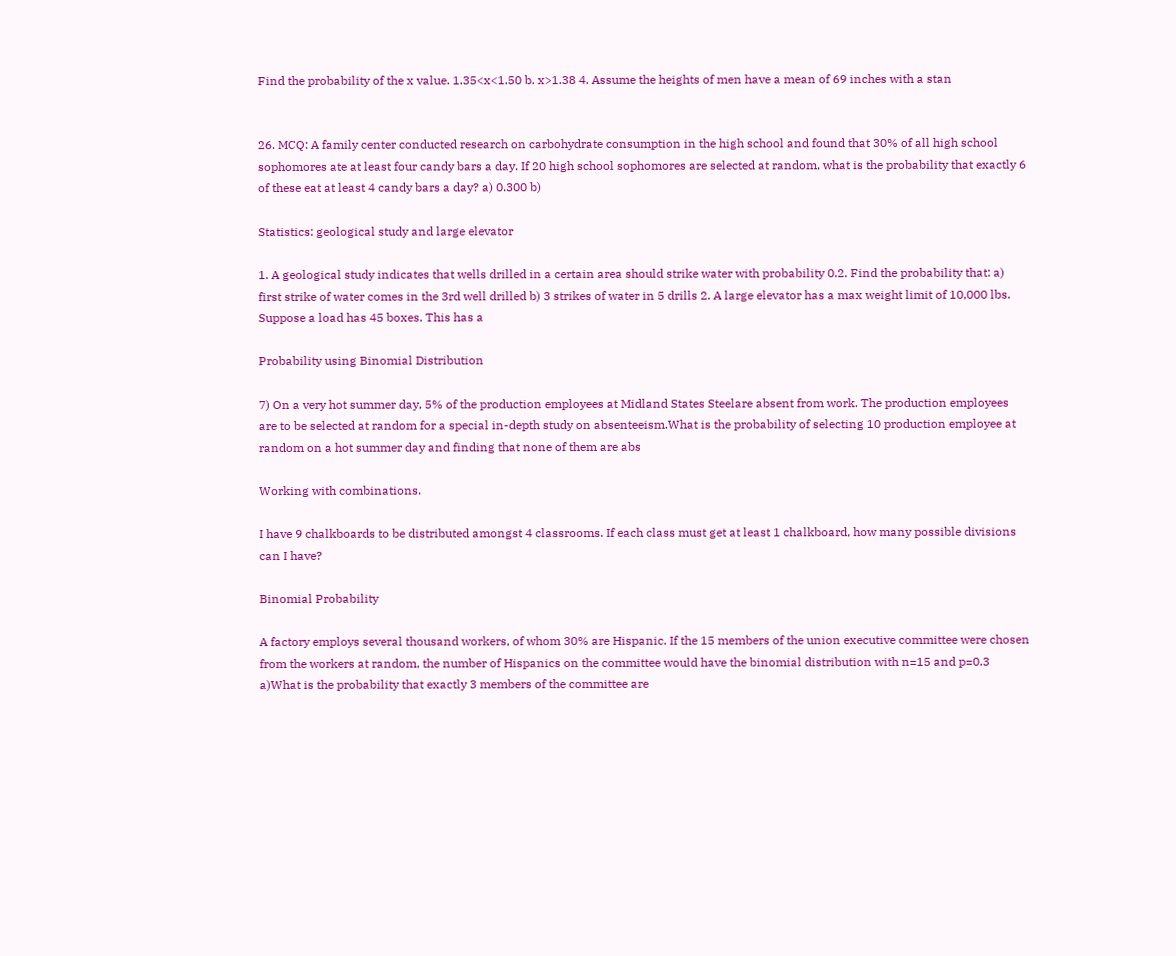Find the probability of the x value. 1.35<x<1.50 b. x>1.38 4. Assume the heights of men have a mean of 69 inches with a stan


26. MCQ: A family center conducted research on carbohydrate consumption in the high school and found that 30% of all high school sophomores ate at least four candy bars a day. If 20 high school sophomores are selected at random, what is the probability that exactly 6 of these eat at least 4 candy bars a day? a) 0.300 b)

Statistics: geological study and large elevator

1. A geological study indicates that wells drilled in a certain area should strike water with probability 0.2. Find the probability that: a) first strike of water comes in the 3rd well drilled b) 3 strikes of water in 5 drills 2. A large elevator has a max weight limit of 10,000 lbs. Suppose a load has 45 boxes. This has a

Probability using Binomial Distribution

7) On a very hot summer day, 5% of the production employees at Midland States Steelare absent from work. The production employees are to be selected at random for a special in-depth study on absenteeism.What is the probability of selecting 10 production employee at random on a hot summer day and finding that none of them are abs

Working with combinations.

I have 9 chalkboards to be distributed amongst 4 classrooms. If each class must get at least 1 chalkboard, how many possible divisions can I have?

Binomial Probability

A factory employs several thousand workers, of whom 30% are Hispanic. If the 15 members of the union executive committee were chosen from the workers at random, the number of Hispanics on the committee would have the binomial distribution with n=15 and p=0.3 a)What is the probability that exactly 3 members of the committee are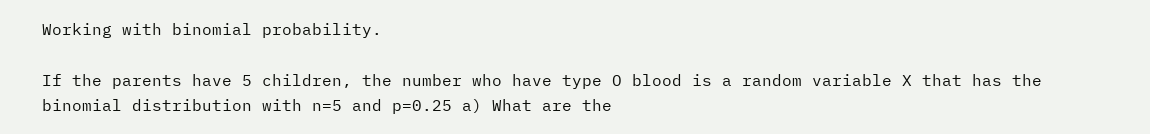Working with binomial probability.

If the parents have 5 children, the number who have type O blood is a random variable X that has the binomial distribution with n=5 and p=0.25 a) What are the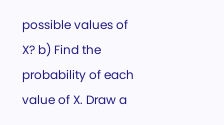possible values of X? b) Find the probability of each value of X. Draw a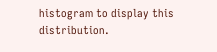histogram to display this distribution.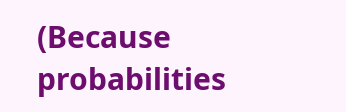(Because probabilities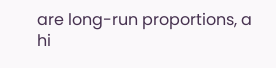are long-run proportions, a hi